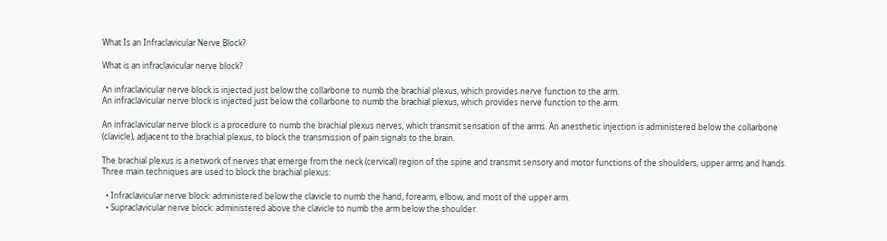What Is an Infraclavicular Nerve Block?

What is an infraclavicular nerve block?

An infraclavicular nerve block is injected just below the collarbone to numb the brachial plexus, which provides nerve function to the arm.
An infraclavicular nerve block is injected just below the collarbone to numb the brachial plexus, which provides nerve function to the arm.

An infraclavicular nerve block is a procedure to numb the brachial plexus nerves, which transmit sensation of the arms. An anesthetic injection is administered below the collarbone (clavicle), adjacent to the brachial plexus, to block the transmission of pain signals to the brain.

The brachial plexus is a network of nerves that emerge from the neck (cervical) region of the spine and transmit sensory and motor functions of the shoulders, upper arms and hands. Three main techniques are used to block the brachial plexus:

  • Infraclavicular nerve block: administered below the clavicle to numb the hand, forearm, elbow, and most of the upper arm.
  • Supraclavicular nerve block: administered above the clavicle to numb the arm below the shoulder.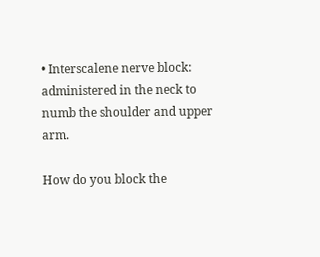• Interscalene nerve block: administered in the neck to numb the shoulder and upper arm.

How do you block the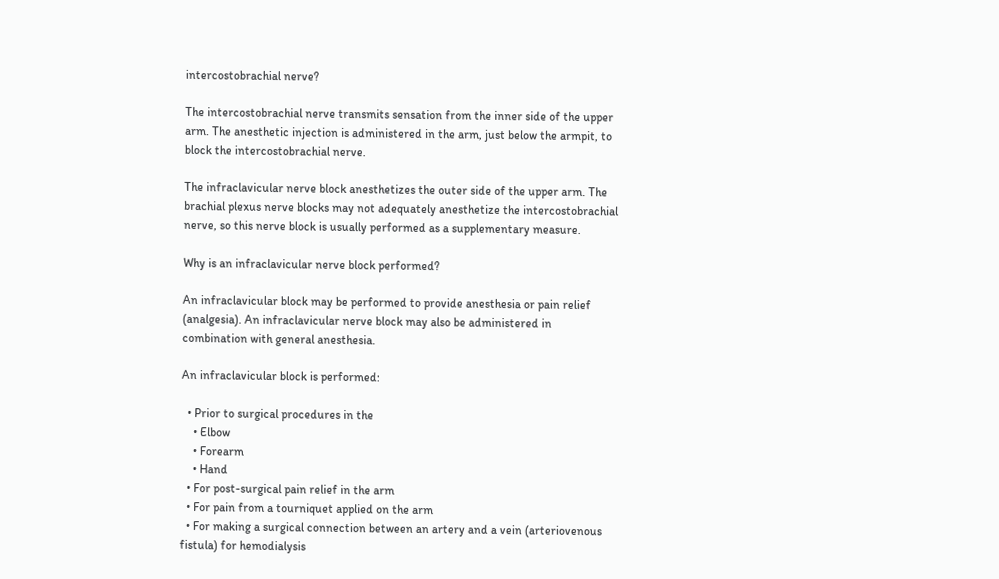intercostobrachial nerve?

The intercostobrachial nerve transmits sensation from the inner side of the upper arm. The anesthetic injection is administered in the arm, just below the armpit, to block the intercostobrachial nerve.

The infraclavicular nerve block anesthetizes the outer side of the upper arm. The brachial plexus nerve blocks may not adequately anesthetize the intercostobrachial nerve, so this nerve block is usually performed as a supplementary measure.

Why is an infraclavicular nerve block performed?

An infraclavicular block may be performed to provide anesthesia or pain relief (analgesia). An infraclavicular nerve block may also be administered in combination with general anesthesia.

An infraclavicular block is performed:

  • Prior to surgical procedures in the
    • Elbow
    • Forearm
    • Hand
  • For post-surgical pain relief in the arm
  • For pain from a tourniquet applied on the arm
  • For making a surgical connection between an artery and a vein (arteriovenous fistula) for hemodialysis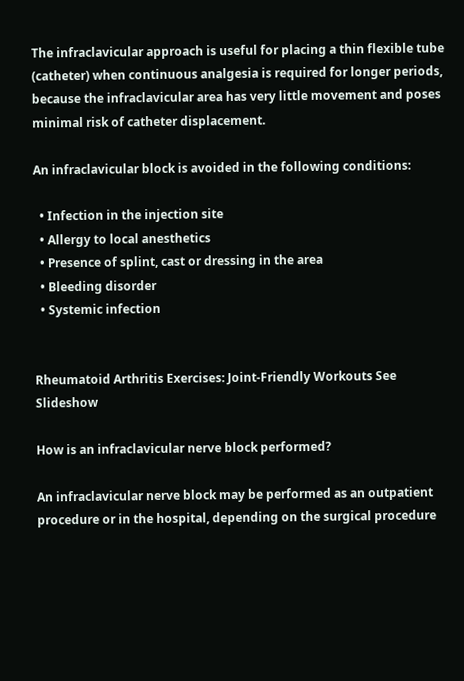The infraclavicular approach is useful for placing a thin flexible tube (catheter) when continuous analgesia is required for longer periods, because the infraclavicular area has very little movement and poses minimal risk of catheter displacement.

An infraclavicular block is avoided in the following conditions:

  • Infection in the injection site
  • Allergy to local anesthetics
  • Presence of splint, cast or dressing in the area
  • Bleeding disorder
  • Systemic infection


Rheumatoid Arthritis Exercises: Joint-Friendly Workouts See Slideshow

How is an infraclavicular nerve block performed?

An infraclavicular nerve block may be performed as an outpatient procedure or in the hospital, depending on the surgical procedure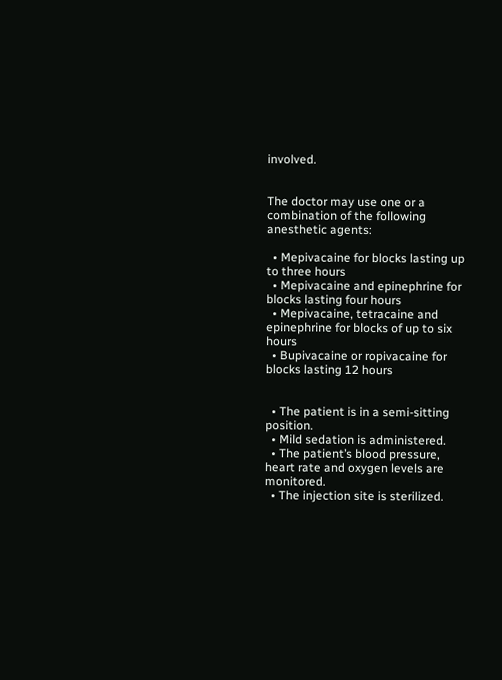involved.


The doctor may use one or a combination of the following anesthetic agents:

  • Mepivacaine for blocks lasting up to three hours
  • Mepivacaine and epinephrine for blocks lasting four hours
  • Mepivacaine, tetracaine and epinephrine for blocks of up to six hours
  • Bupivacaine or ropivacaine for blocks lasting 12 hours


  • The patient is in a semi-sitting position.
  • Mild sedation is administered.
  • The patient’s blood pressure, heart rate and oxygen levels are monitored.
  • The injection site is sterilized.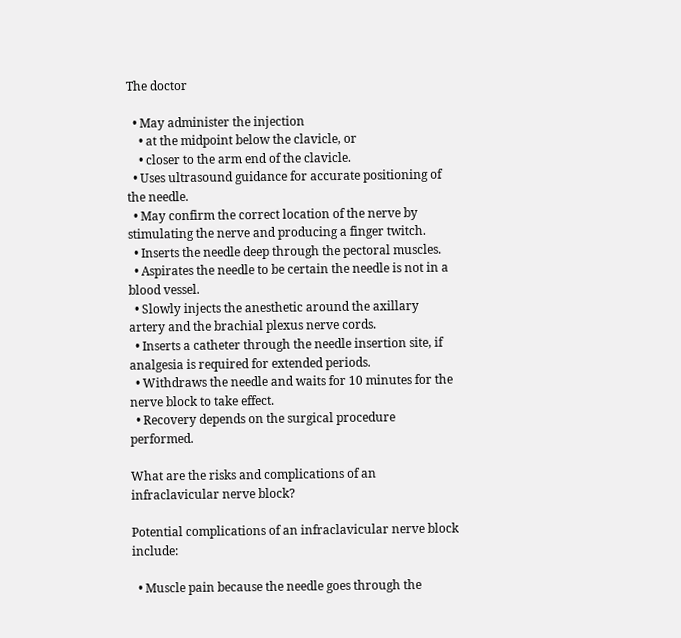The doctor

  • May administer the injection
    • at the midpoint below the clavicle, or
    • closer to the arm end of the clavicle.
  • Uses ultrasound guidance for accurate positioning of the needle.
  • May confirm the correct location of the nerve by stimulating the nerve and producing a finger twitch.
  • Inserts the needle deep through the pectoral muscles.
  • Aspirates the needle to be certain the needle is not in a blood vessel.
  • Slowly injects the anesthetic around the axillary artery and the brachial plexus nerve cords.
  • Inserts a catheter through the needle insertion site, if analgesia is required for extended periods.
  • Withdraws the needle and waits for 10 minutes for the nerve block to take effect.
  • Recovery depends on the surgical procedure performed.

What are the risks and complications of an infraclavicular nerve block?

Potential complications of an infraclavicular nerve block include:

  • Muscle pain because the needle goes through the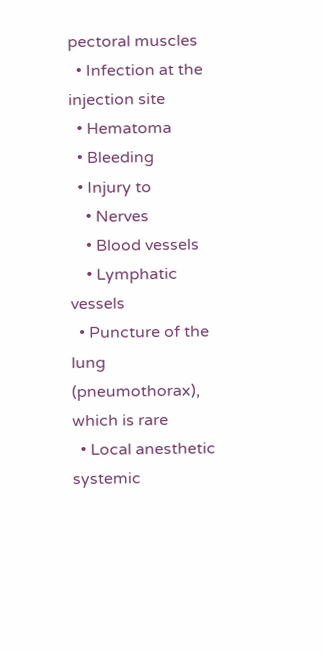pectoral muscles
  • Infection at the injection site
  • Hematoma
  • Bleeding
  • Injury to
    • Nerves
    • Blood vessels
    • Lymphatic vessels
  • Puncture of the lung (pneumothorax), which is rare
  • Local anesthetic systemic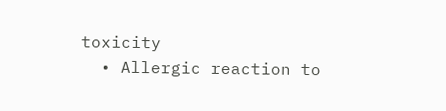toxicity
  • Allergic reaction to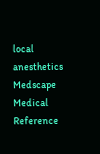local anesthetics
Medscape Medical Reference